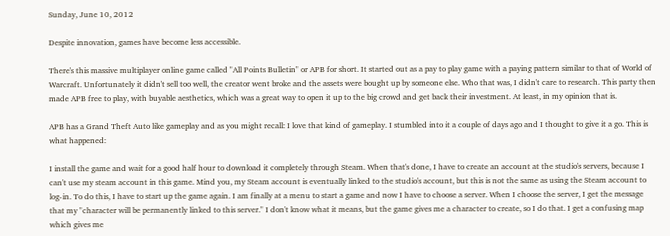Sunday, June 10, 2012

Despite innovation, games have become less accessible.

There's this massive multiplayer online game called "All Points Bulletin" or APB for short. It started out as a pay to play game with a paying pattern similar to that of World of Warcraft. Unfortunately it didn't sell too well, the creator went broke and the assets were bought up by someone else. Who that was, I didn't care to research. This party then made APB free to play, with buyable aesthetics, which was a great way to open it up to the big crowd and get back their investment. At least, in my opinion that is.

APB has a Grand Theft Auto like gameplay and as you might recall: I love that kind of gameplay. I stumbled into it a couple of days ago and I thought to give it a go. This is what happened:

I install the game and wait for a good half hour to download it completely through Steam. When that's done, I have to create an account at the studio's servers, because I can't use my steam account in this game. Mind you, my Steam account is eventually linked to the studio's account, but this is not the same as using the Steam account to log-in. To do this, I have to start up the game again. I am finally at a menu to start a game and now I have to choose a server. When I choose the server, I get the message that my "character will be permanently linked to this server." I don't know what it means, but the game gives me a character to create, so I do that. I get a confusing map which gives me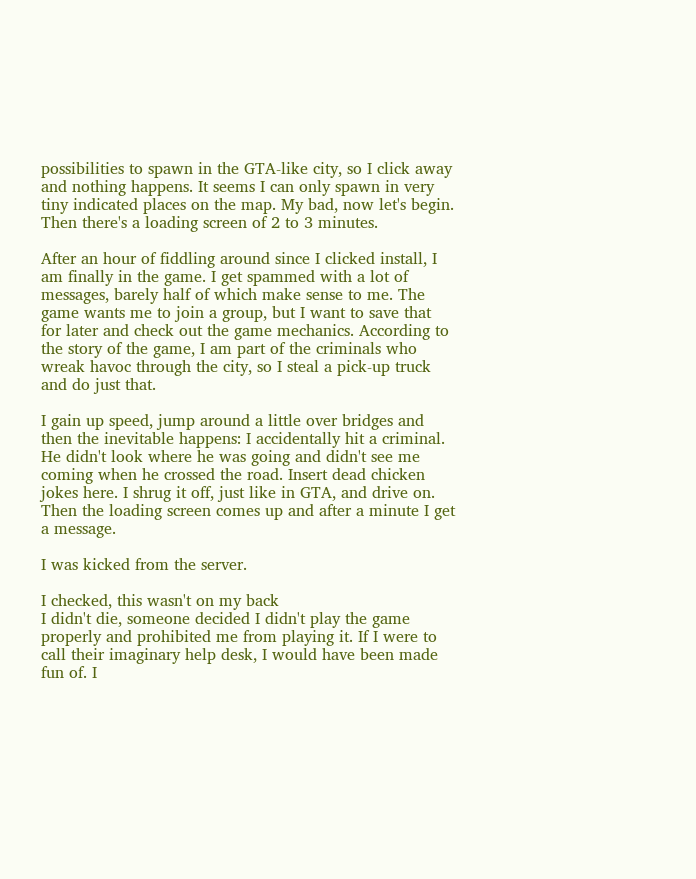possibilities to spawn in the GTA-like city, so I click away and nothing happens. It seems I can only spawn in very tiny indicated places on the map. My bad, now let's begin. Then there's a loading screen of 2 to 3 minutes.

After an hour of fiddling around since I clicked install, I am finally in the game. I get spammed with a lot of messages, barely half of which make sense to me. The game wants me to join a group, but I want to save that for later and check out the game mechanics. According to the story of the game, I am part of the criminals who wreak havoc through the city, so I steal a pick-up truck and do just that.

I gain up speed, jump around a little over bridges and then the inevitable happens: I accidentally hit a criminal. He didn't look where he was going and didn't see me coming when he crossed the road. Insert dead chicken jokes here. I shrug it off, just like in GTA, and drive on. Then the loading screen comes up and after a minute I get a message.

I was kicked from the server.

I checked, this wasn't on my back
I didn't die, someone decided I didn't play the game properly and prohibited me from playing it. If I were to call their imaginary help desk, I would have been made fun of. I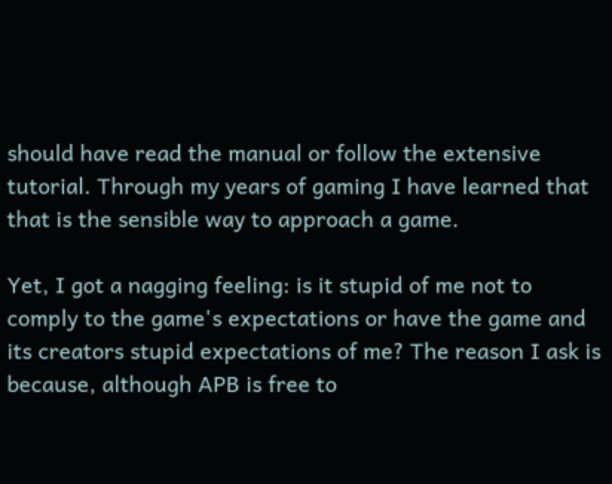should have read the manual or follow the extensive tutorial. Through my years of gaming I have learned that that is the sensible way to approach a game.

Yet, I got a nagging feeling: is it stupid of me not to comply to the game's expectations or have the game and its creators stupid expectations of me? The reason I ask is because, although APB is free to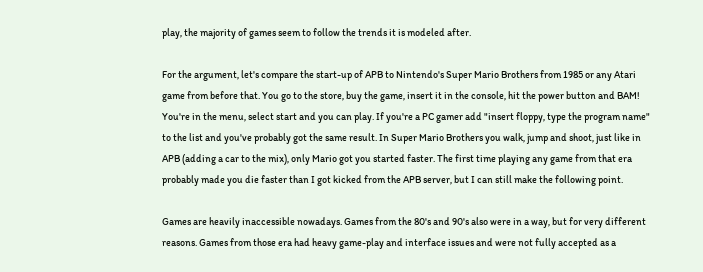play, the majority of games seem to follow the trends it is modeled after.

For the argument, let's compare the start-up of APB to Nintendo's Super Mario Brothers from 1985 or any Atari game from before that. You go to the store, buy the game, insert it in the console, hit the power button and BAM! You're in the menu, select start and you can play. If you're a PC gamer add "insert floppy, type the program name" to the list and you've probably got the same result. In Super Mario Brothers you walk, jump and shoot, just like in APB (adding a car to the mix), only Mario got you started faster. The first time playing any game from that era probably made you die faster than I got kicked from the APB server, but I can still make the following point.

Games are heavily inaccessible nowadays. Games from the 80's and 90's also were in a way, but for very different reasons. Games from those era had heavy game-play and interface issues and were not fully accepted as a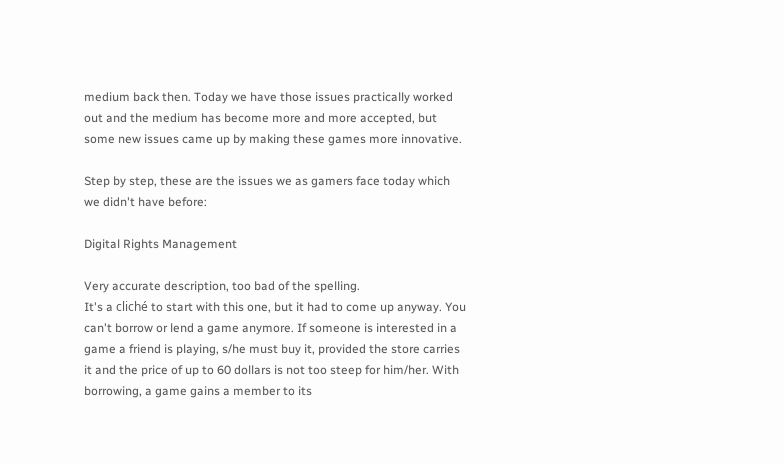medium back then. Today we have those issues practically worked out and the medium has become more and more accepted, but some new issues came up by making these games more innovative.

Step by step, these are the issues we as gamers face today which we didn't have before:

Digital Rights Management

Very accurate description, too bad of the spelling.
It's a cliché to start with this one, but it had to come up anyway. You can't borrow or lend a game anymore. If someone is interested in a game a friend is playing, s/he must buy it, provided the store carries it and the price of up to 60 dollars is not too steep for him/her. With borrowing, a game gains a member to its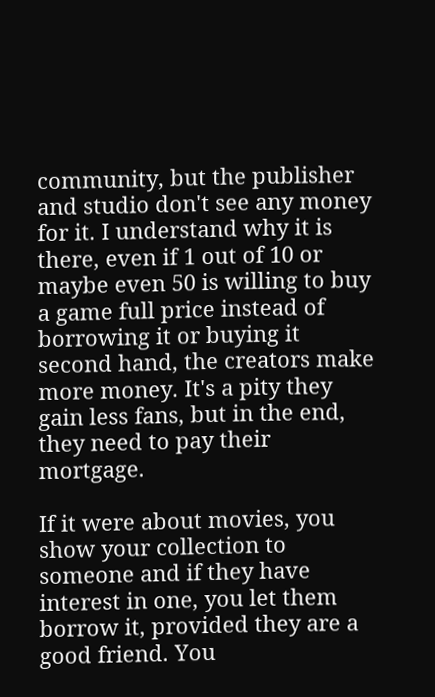community, but the publisher and studio don't see any money for it. I understand why it is there, even if 1 out of 10 or maybe even 50 is willing to buy a game full price instead of borrowing it or buying it second hand, the creators make more money. It's a pity they gain less fans, but in the end, they need to pay their mortgage.

If it were about movies, you show your collection to someone and if they have interest in one, you let them borrow it, provided they are a good friend. You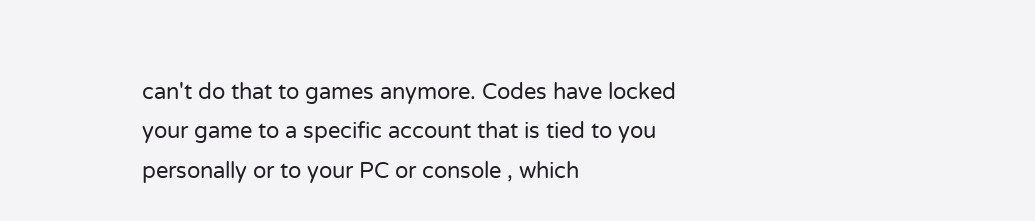can't do that to games anymore. Codes have locked your game to a specific account that is tied to you personally or to your PC or console , which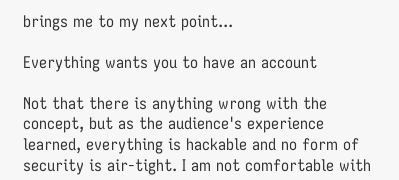brings me to my next point...

Everything wants you to have an account

Not that there is anything wrong with the concept, but as the audience's experience learned, everything is hackable and no form of security is air-tight. I am not comfortable with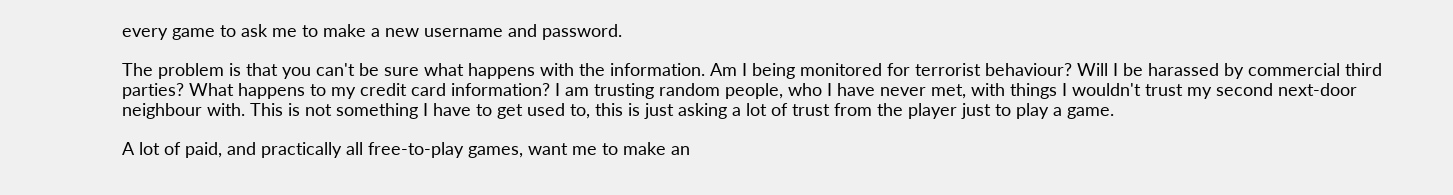every game to ask me to make a new username and password.

The problem is that you can't be sure what happens with the information. Am I being monitored for terrorist behaviour? Will I be harassed by commercial third parties? What happens to my credit card information? I am trusting random people, who I have never met, with things I wouldn't trust my second next-door neighbour with. This is not something I have to get used to, this is just asking a lot of trust from the player just to play a game.

A lot of paid, and practically all free-to-play games, want me to make an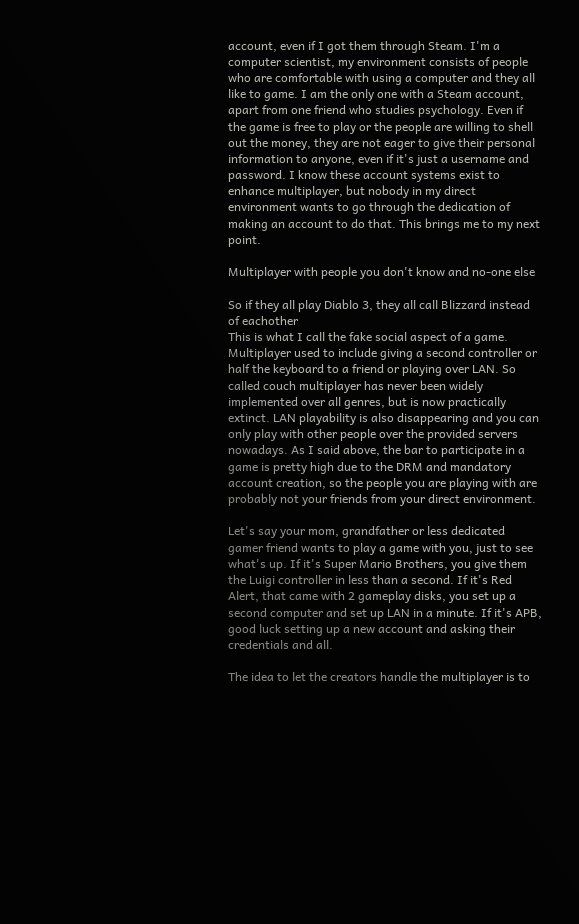account, even if I got them through Steam. I'm a computer scientist, my environment consists of people who are comfortable with using a computer and they all like to game. I am the only one with a Steam account, apart from one friend who studies psychology. Even if the game is free to play or the people are willing to shell out the money, they are not eager to give their personal information to anyone, even if it's just a username and password. I know these account systems exist to enhance multiplayer, but nobody in my direct environment wants to go through the dedication of making an account to do that. This brings me to my next point.

Multiplayer with people you don't know and no-one else

So if they all play Diablo 3, they all call Blizzard instead
of eachother
This is what I call the fake social aspect of a game. Multiplayer used to include giving a second controller or half the keyboard to a friend or playing over LAN. So called couch multiplayer has never been widely implemented over all genres, but is now practically extinct. LAN playability is also disappearing and you can only play with other people over the provided servers nowadays. As I said above, the bar to participate in a game is pretty high due to the DRM and mandatory account creation, so the people you are playing with are probably not your friends from your direct environment.

Let's say your mom, grandfather or less dedicated gamer friend wants to play a game with you, just to see what's up. If it's Super Mario Brothers, you give them the Luigi controller in less than a second. If it's Red Alert, that came with 2 gameplay disks, you set up a second computer and set up LAN in a minute. If it's APB, good luck setting up a new account and asking their credentials and all.

The idea to let the creators handle the multiplayer is to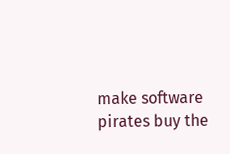make software pirates buy the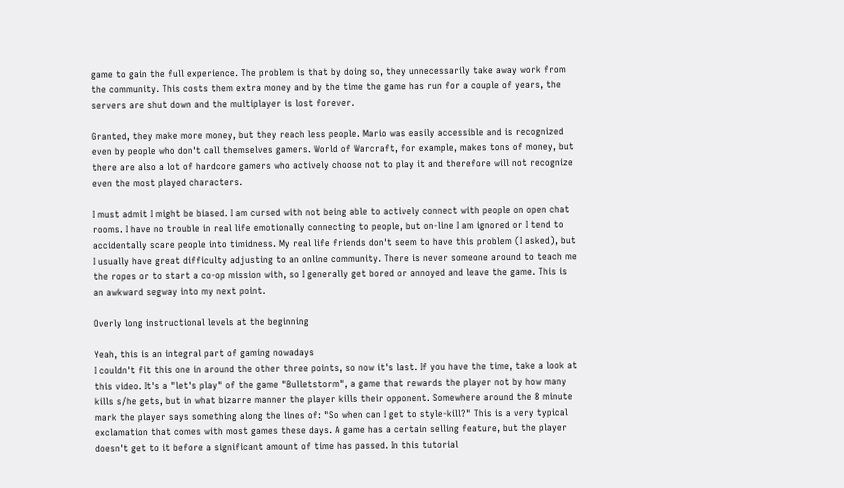game to gain the full experience. The problem is that by doing so, they unnecessarily take away work from the community. This costs them extra money and by the time the game has run for a couple of years, the servers are shut down and the multiplayer is lost forever.

Granted, they make more money, but they reach less people. Mario was easily accessible and is recognized even by people who don't call themselves gamers. World of Warcraft, for example, makes tons of money, but there are also a lot of hardcore gamers who actively choose not to play it and therefore will not recognize even the most played characters.

I must admit I might be biased. I am cursed with not being able to actively connect with people on open chat rooms. I have no trouble in real life emotionally connecting to people, but on-line I am ignored or I tend to accidentally scare people into timidness. My real life friends don't seem to have this problem (I asked), but I usually have great difficulty adjusting to an online community. There is never someone around to teach me the ropes or to start a co-op mission with, so I generally get bored or annoyed and leave the game. This is an awkward segway into my next point.

Overly long instructional levels at the beginning

Yeah, this is an integral part of gaming nowadays
I couldn't fit this one in around the other three points, so now it's last. If you have the time, take a look at this video. It's a "let's play" of the game "Bulletstorm", a game that rewards the player not by how many kills s/he gets, but in what bizarre manner the player kills their opponent. Somewhere around the 8 minute mark the player says something along the lines of: "So when can I get to style-kill?" This is a very typical exclamation that comes with most games these days. A game has a certain selling feature, but the player doesn't get to it before a significant amount of time has passed. In this tutorial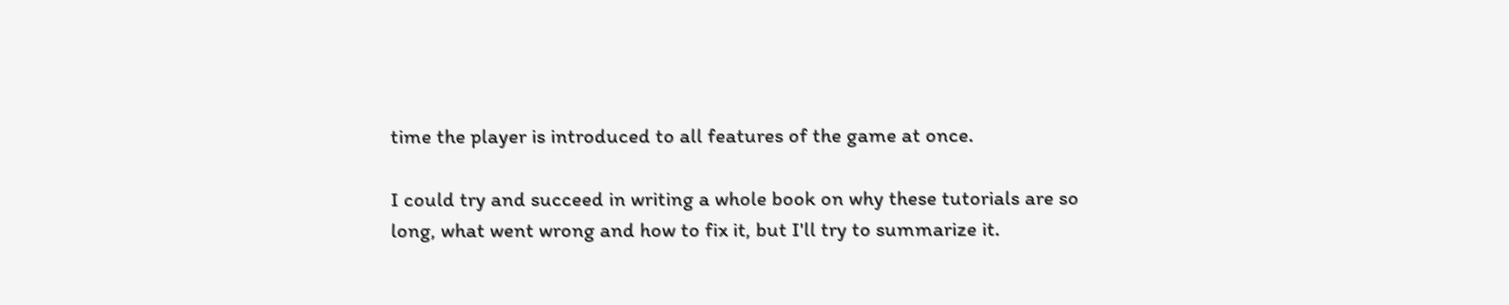time the player is introduced to all features of the game at once.

I could try and succeed in writing a whole book on why these tutorials are so long, what went wrong and how to fix it, but I'll try to summarize it.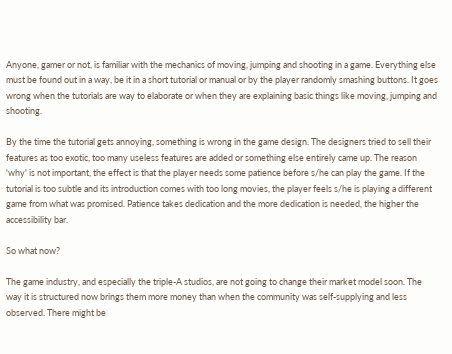Anyone, gamer or not, is familiar with the mechanics of moving, jumping and shooting in a game. Everything else must be found out in a way, be it in a short tutorial or manual or by the player randomly smashing buttons. It goes wrong when the tutorials are way to elaborate or when they are explaining basic things like moving, jumping and shooting.

By the time the tutorial gets annoying, something is wrong in the game design. The designers tried to sell their features as too exotic, too many useless features are added or something else entirely came up. The reason 'why' is not important, the effect is that the player needs some patience before s/he can play the game. If the tutorial is too subtle and its introduction comes with too long movies, the player feels s/he is playing a different game from what was promised. Patience takes dedication and the more dedication is needed, the higher the accessibility bar.

So what now?

The game industry, and especially the triple-A studios, are not going to change their market model soon. The way it is structured now brings them more money than when the community was self-supplying and less observed. There might be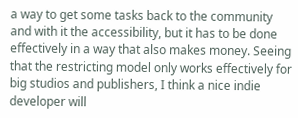a way to get some tasks back to the community and with it the accessibility, but it has to be done effectively in a way that also makes money. Seeing that the restricting model only works effectively for big studios and publishers, I think a nice indie developer will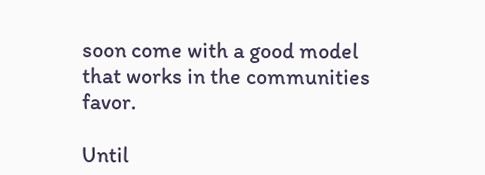soon come with a good model that works in the communities favor.

Until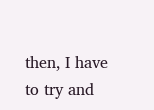then, I have to try and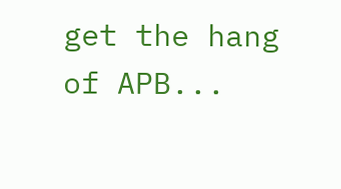get the hang of APB...